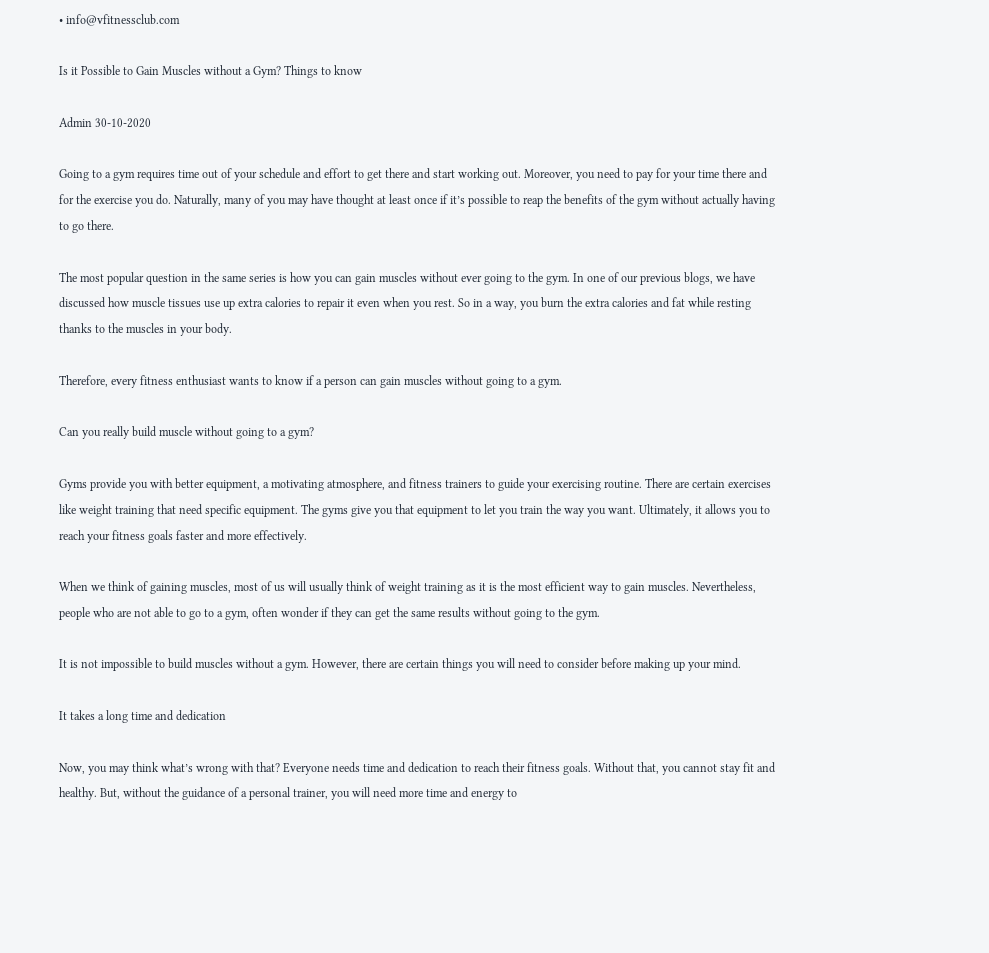• info@vfitnessclub.com

Is it Possible to Gain Muscles without a Gym? Things to know

Admin 30-10-2020

Going to a gym requires time out of your schedule and effort to get there and start working out. Moreover, you need to pay for your time there and for the exercise you do. Naturally, many of you may have thought at least once if it’s possible to reap the benefits of the gym without actually having to go there.

The most popular question in the same series is how you can gain muscles without ever going to the gym. In one of our previous blogs, we have discussed how muscle tissues use up extra calories to repair it even when you rest. So in a way, you burn the extra calories and fat while resting thanks to the muscles in your body.

Therefore, every fitness enthusiast wants to know if a person can gain muscles without going to a gym.

Can you really build muscle without going to a gym?

Gyms provide you with better equipment, a motivating atmosphere, and fitness trainers to guide your exercising routine. There are certain exercises like weight training that need specific equipment. The gyms give you that equipment to let you train the way you want. Ultimately, it allows you to reach your fitness goals faster and more effectively.

When we think of gaining muscles, most of us will usually think of weight training as it is the most efficient way to gain muscles. Nevertheless, people who are not able to go to a gym, often wonder if they can get the same results without going to the gym.

It is not impossible to build muscles without a gym. However, there are certain things you will need to consider before making up your mind.

It takes a long time and dedication

Now, you may think what’s wrong with that? Everyone needs time and dedication to reach their fitness goals. Without that, you cannot stay fit and healthy. But, without the guidance of a personal trainer, you will need more time and energy to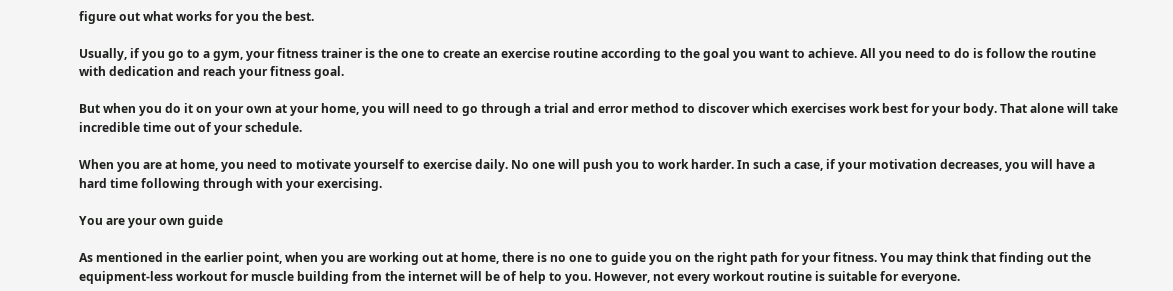figure out what works for you the best.

Usually, if you go to a gym, your fitness trainer is the one to create an exercise routine according to the goal you want to achieve. All you need to do is follow the routine with dedication and reach your fitness goal.

But when you do it on your own at your home, you will need to go through a trial and error method to discover which exercises work best for your body. That alone will take incredible time out of your schedule.

When you are at home, you need to motivate yourself to exercise daily. No one will push you to work harder. In such a case, if your motivation decreases, you will have a hard time following through with your exercising.

You are your own guide

As mentioned in the earlier point, when you are working out at home, there is no one to guide you on the right path for your fitness. You may think that finding out the equipment-less workout for muscle building from the internet will be of help to you. However, not every workout routine is suitable for everyone.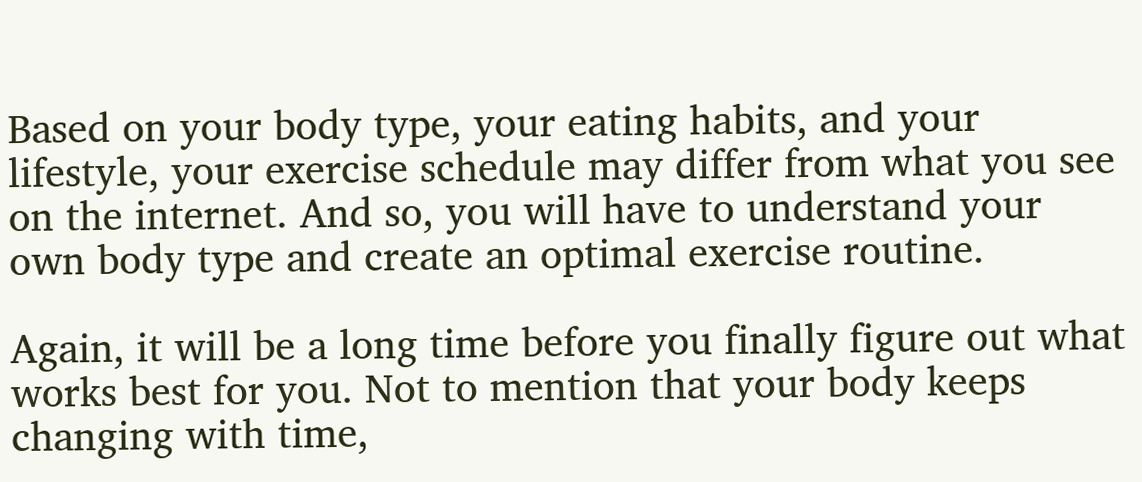Based on your body type, your eating habits, and your lifestyle, your exercise schedule may differ from what you see on the internet. And so, you will have to understand your own body type and create an optimal exercise routine.

Again, it will be a long time before you finally figure out what works best for you. Not to mention that your body keeps changing with time,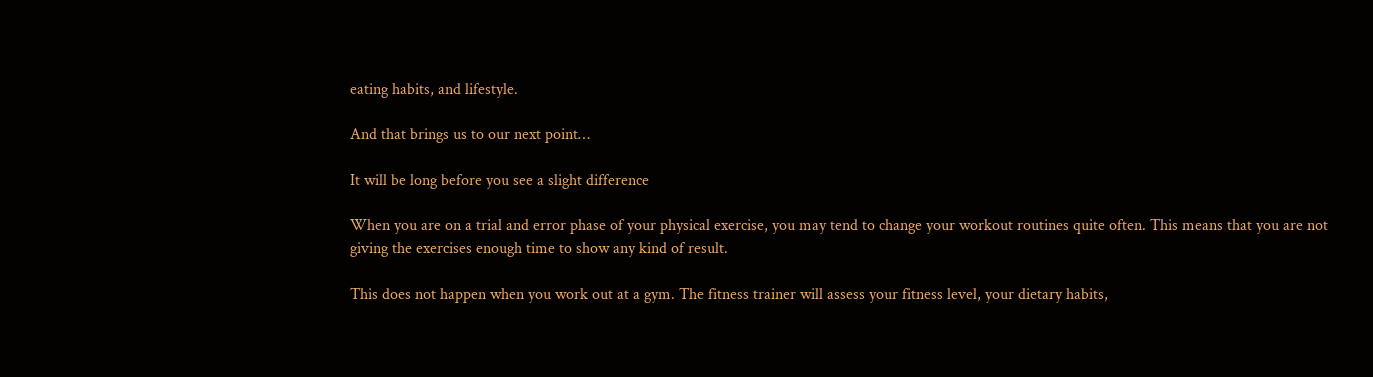eating habits, and lifestyle.

And that brings us to our next point…

It will be long before you see a slight difference

When you are on a trial and error phase of your physical exercise, you may tend to change your workout routines quite often. This means that you are not giving the exercises enough time to show any kind of result.

This does not happen when you work out at a gym. The fitness trainer will assess your fitness level, your dietary habits,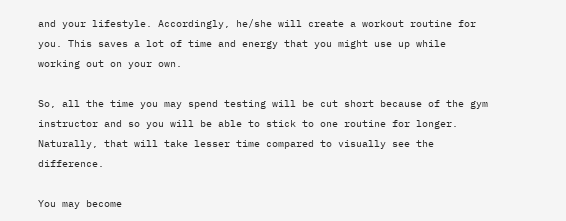and your lifestyle. Accordingly, he/she will create a workout routine for you. This saves a lot of time and energy that you might use up while working out on your own.

So, all the time you may spend testing will be cut short because of the gym instructor and so you will be able to stick to one routine for longer. Naturally, that will take lesser time compared to visually see the difference.

You may become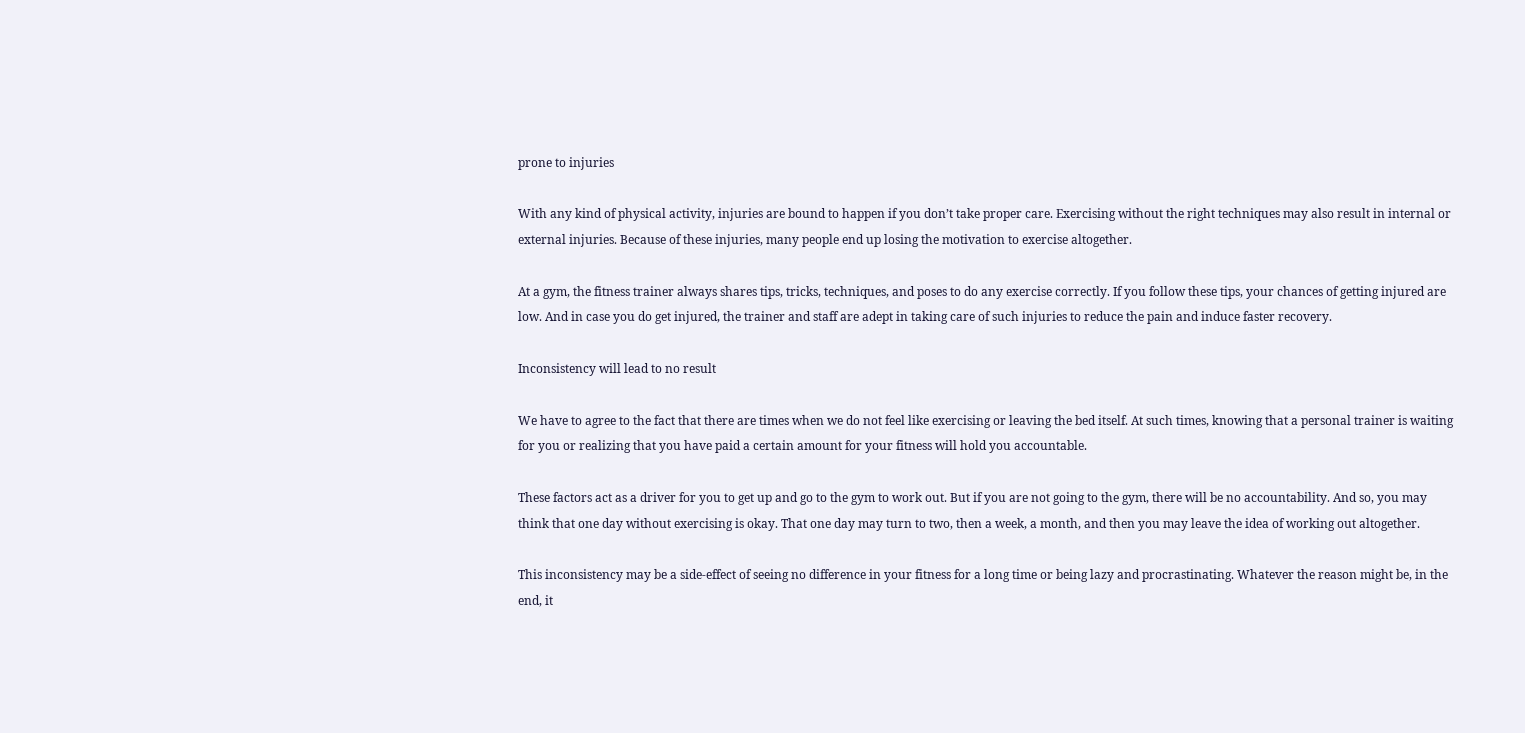prone to injuries

With any kind of physical activity, injuries are bound to happen if you don’t take proper care. Exercising without the right techniques may also result in internal or external injuries. Because of these injuries, many people end up losing the motivation to exercise altogether.

At a gym, the fitness trainer always shares tips, tricks, techniques, and poses to do any exercise correctly. If you follow these tips, your chances of getting injured are low. And in case you do get injured, the trainer and staff are adept in taking care of such injuries to reduce the pain and induce faster recovery.

Inconsistency will lead to no result

We have to agree to the fact that there are times when we do not feel like exercising or leaving the bed itself. At such times, knowing that a personal trainer is waiting for you or realizing that you have paid a certain amount for your fitness will hold you accountable.

These factors act as a driver for you to get up and go to the gym to work out. But if you are not going to the gym, there will be no accountability. And so, you may think that one day without exercising is okay. That one day may turn to two, then a week, a month, and then you may leave the idea of working out altogether.

This inconsistency may be a side-effect of seeing no difference in your fitness for a long time or being lazy and procrastinating. Whatever the reason might be, in the end, it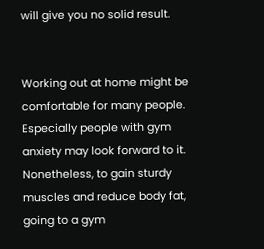will give you no solid result.


Working out at home might be comfortable for many people. Especially people with gym anxiety may look forward to it. Nonetheless, to gain sturdy muscles and reduce body fat, going to a gym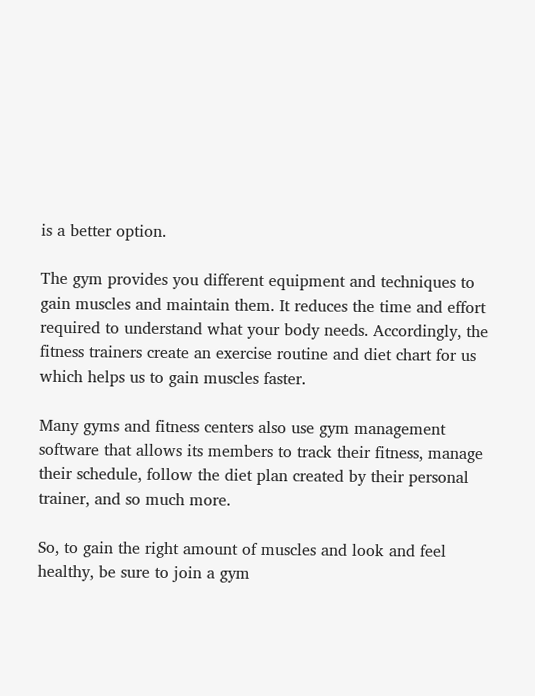is a better option.

The gym provides you different equipment and techniques to gain muscles and maintain them. It reduces the time and effort required to understand what your body needs. Accordingly, the fitness trainers create an exercise routine and diet chart for us which helps us to gain muscles faster.

Many gyms and fitness centers also use gym management software that allows its members to track their fitness, manage their schedule, follow the diet plan created by their personal trainer, and so much more.

So, to gain the right amount of muscles and look and feel healthy, be sure to join a gym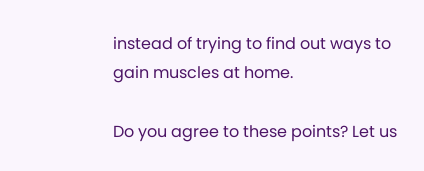instead of trying to find out ways to gain muscles at home.

Do you agree to these points? Let us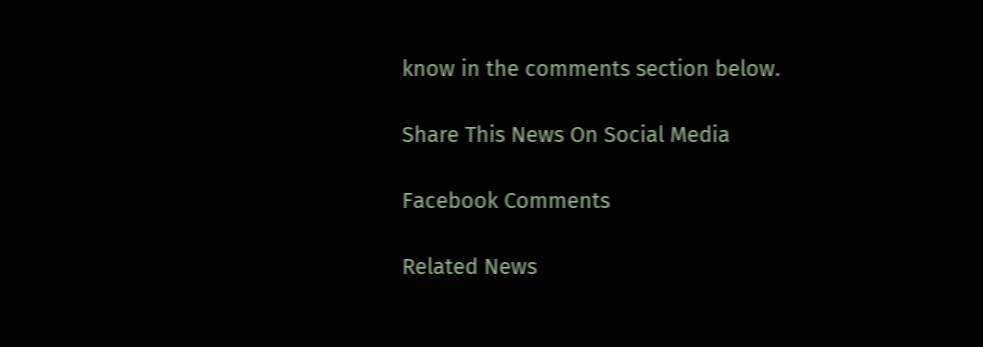know in the comments section below.

Share This News On Social Media

Facebook Comments

Related News